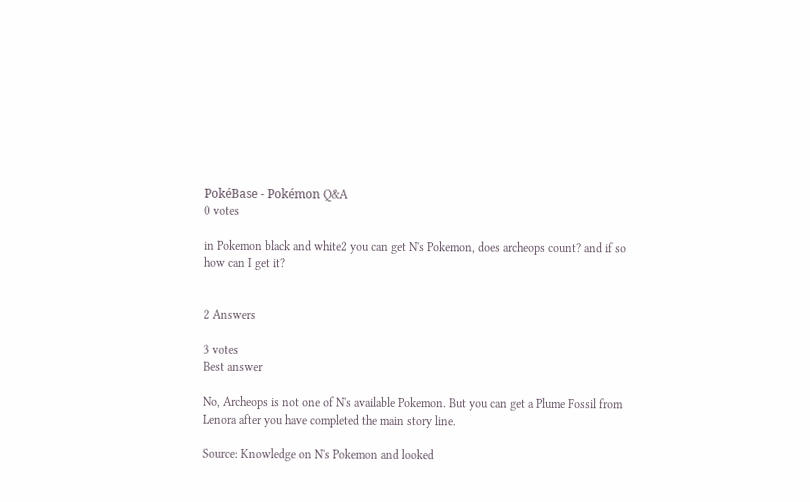PokéBase - Pokémon Q&A
0 votes

in Pokemon black and white2 you can get N's Pokemon, does archeops count? and if so how can I get it?


2 Answers

3 votes
Best answer

No, Archeops is not one of N's available Pokemon. But you can get a Plume Fossil from Lenora after you have completed the main story line.

Source: Knowledge on N's Pokemon and looked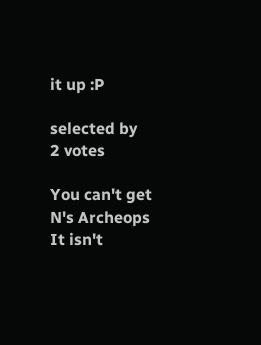it up :P

selected by
2 votes

You can't get N's Archeops
It isn't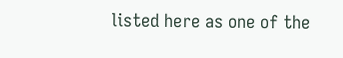listed here as one of the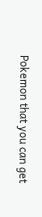Pokemon that you can get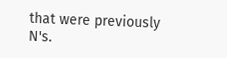that were previously N's.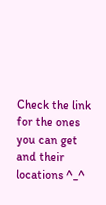Check the link for the ones you can get and their locations ^_^